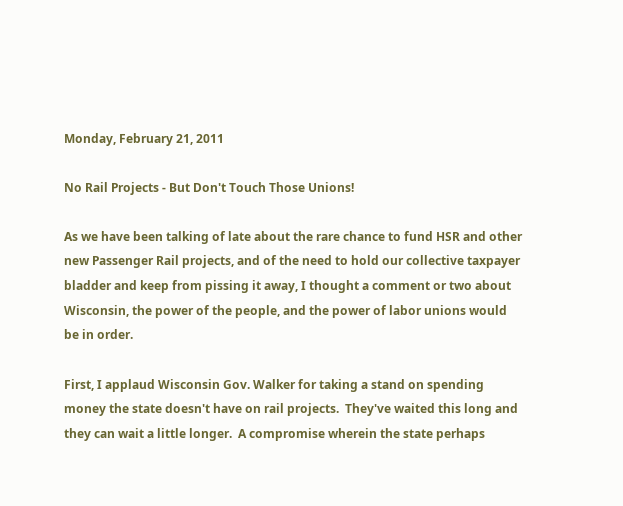Monday, February 21, 2011

No Rail Projects - But Don't Touch Those Unions!

As we have been talking of late about the rare chance to fund HSR and other new Passenger Rail projects, and of the need to hold our collective taxpayer bladder and keep from pissing it away, I thought a comment or two about Wisconsin, the power of the people, and the power of labor unions would be in order.

First, I applaud Wisconsin Gov. Walker for taking a stand on spending money the state doesn't have on rail projects.  They've waited this long and they can wait a little longer.  A compromise wherein the state perhaps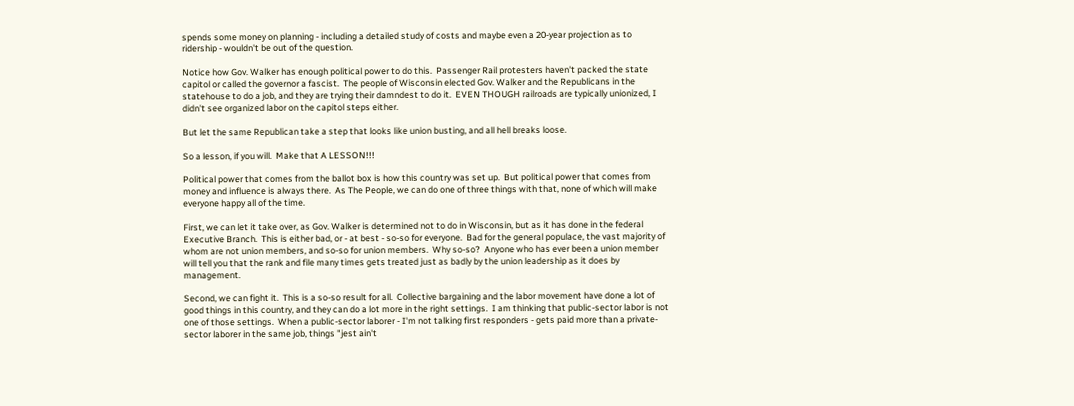spends some money on planning - including a detailed study of costs and maybe even a 20-year projection as to ridership - wouldn't be out of the question.

Notice how Gov. Walker has enough political power to do this.  Passenger Rail protesters haven't packed the state capitol or called the governor a fascist.  The people of Wisconsin elected Gov. Walker and the Republicans in the statehouse to do a job, and they are trying their damndest to do it.  EVEN THOUGH railroads are typically unionized, I didn't see organized labor on the capitol steps either.

But let the same Republican take a step that looks like union busting, and all hell breaks loose.

So a lesson, if you will.  Make that A LESSON!!!

Political power that comes from the ballot box is how this country was set up.  But political power that comes from money and influence is always there.  As The People, we can do one of three things with that, none of which will make everyone happy all of the time.

First, we can let it take over, as Gov. Walker is determined not to do in Wisconsin, but as it has done in the federal Executive Branch.  This is either bad, or - at best - so-so for everyone.  Bad for the general populace, the vast majority of whom are not union members, and so-so for union members.  Why so-so?  Anyone who has ever been a union member will tell you that the rank and file many times gets treated just as badly by the union leadership as it does by management.

Second, we can fight it.  This is a so-so result for all.  Collective bargaining and the labor movement have done a lot of good things in this country, and they can do a lot more in the right settings.  I am thinking that public-sector labor is not one of those settings.  When a public-sector laborer - I'm not talking first responders - gets paid more than a private-sector laborer in the same job, things "jest ain't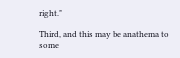right."

Third, and this may be anathema to some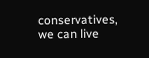conservatives, we can live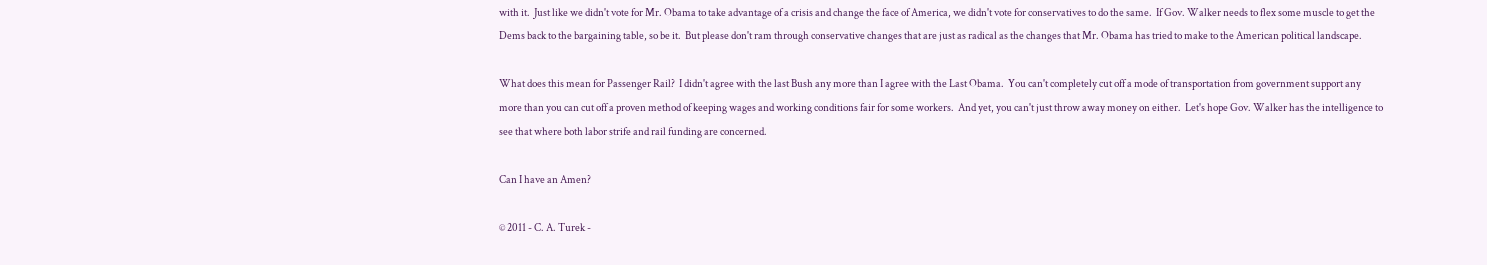with it.  Just like we didn't vote for Mr. Obama to take advantage of a crisis and change the face of America, we didn't vote for conservatives to do the same.  If Gov. Walker needs to flex some muscle to get the Dems back to the bargaining table, so be it.  But please don't ram through conservative changes that are just as radical as the changes that Mr. Obama has tried to make to the American political landscape.

What does this mean for Passenger Rail?  I didn't agree with the last Bush any more than I agree with the Last Obama.  You can't completely cut off a mode of transportation from government support any more than you can cut off a proven method of keeping wages and working conditions fair for some workers.  And yet, you can't just throw away money on either.  Let's hope Gov. Walker has the intelligence to see that where both labor strife and rail funding are concerned.

Can I have an Amen?

© 2011 - C. A. Turek -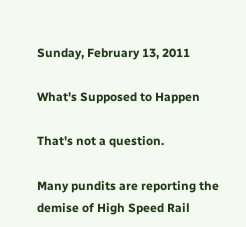Sunday, February 13, 2011

What's Supposed to Happen

That's not a question.

Many pundits are reporting the demise of High Speed Rail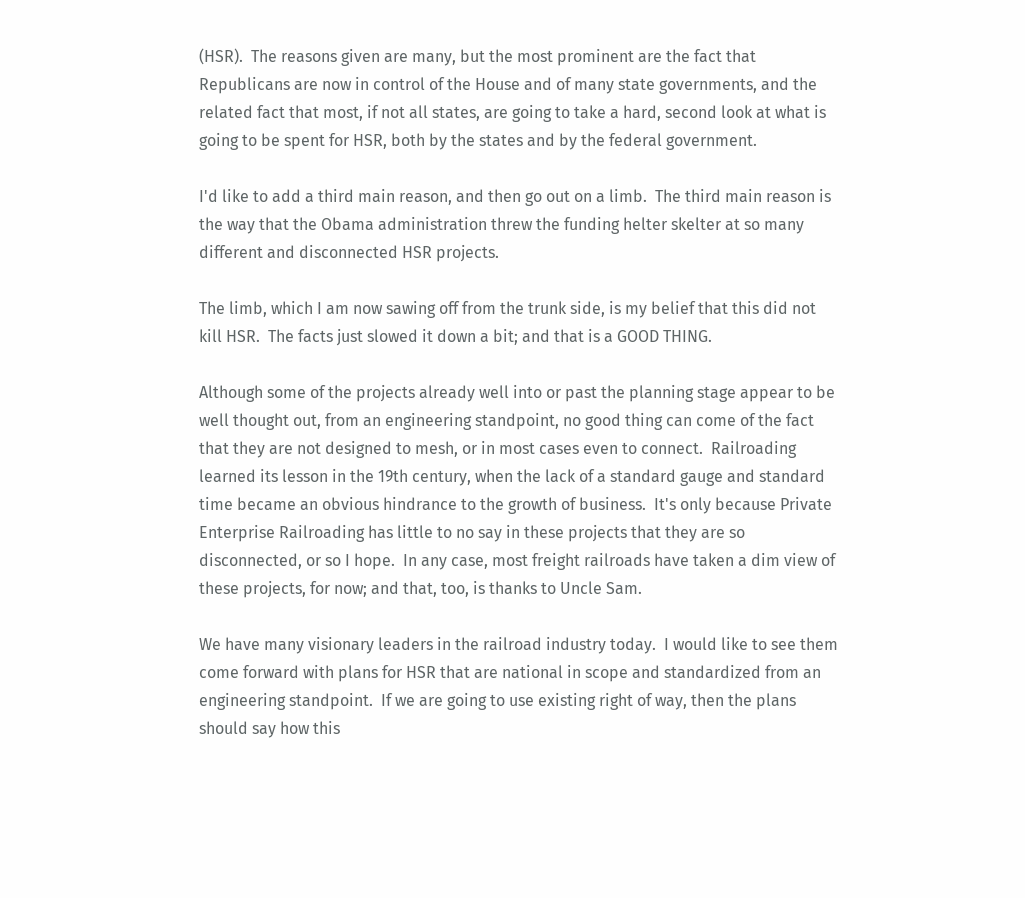(HSR).  The reasons given are many, but the most prominent are the fact that Republicans are now in control of the House and of many state governments, and the related fact that most, if not all states, are going to take a hard, second look at what is going to be spent for HSR, both by the states and by the federal government.

I'd like to add a third main reason, and then go out on a limb.  The third main reason is the way that the Obama administration threw the funding helter skelter at so many different and disconnected HSR projects.

The limb, which I am now sawing off from the trunk side, is my belief that this did not kill HSR.  The facts just slowed it down a bit; and that is a GOOD THING.

Although some of the projects already well into or past the planning stage appear to be well thought out, from an engineering standpoint, no good thing can come of the fact that they are not designed to mesh, or in most cases even to connect.  Railroading learned its lesson in the 19th century, when the lack of a standard gauge and standard time became an obvious hindrance to the growth of business.  It's only because Private Enterprise Railroading has little to no say in these projects that they are so disconnected, or so I hope.  In any case, most freight railroads have taken a dim view of these projects, for now; and that, too, is thanks to Uncle Sam.

We have many visionary leaders in the railroad industry today.  I would like to see them come forward with plans for HSR that are national in scope and standardized from an engineering standpoint.  If we are going to use existing right of way, then the plans should say how this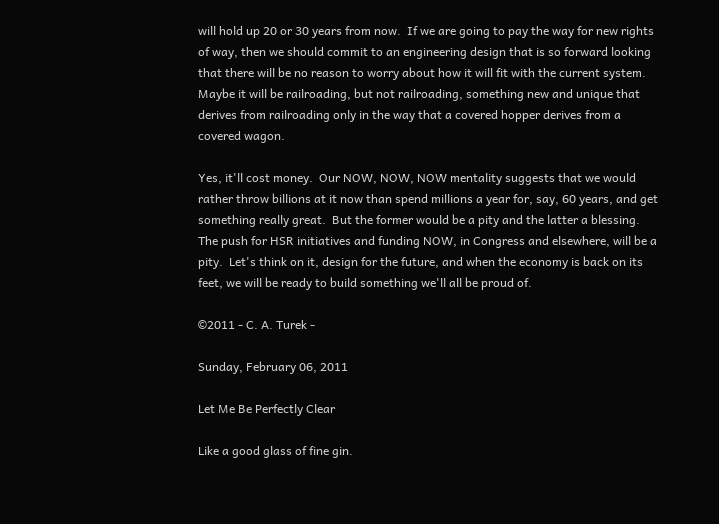will hold up 20 or 30 years from now.  If we are going to pay the way for new rights of way, then we should commit to an engineering design that is so forward looking that there will be no reason to worry about how it will fit with the current system.  Maybe it will be railroading, but not railroading, something new and unique that derives from railroading only in the way that a covered hopper derives from a covered wagon.

Yes, it'll cost money.  Our NOW, NOW, NOW mentality suggests that we would rather throw billions at it now than spend millions a year for, say, 60 years, and get something really great.  But the former would be a pity and the latter a blessing.  The push for HSR initiatives and funding NOW, in Congress and elsewhere, will be a pity.  Let's think on it, design for the future, and when the economy is back on its feet, we will be ready to build something we'll all be proud of.

©2011 - C. A. Turek -

Sunday, February 06, 2011

Let Me Be Perfectly Clear

Like a good glass of fine gin.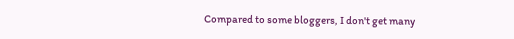Compared to some bloggers, I don't get many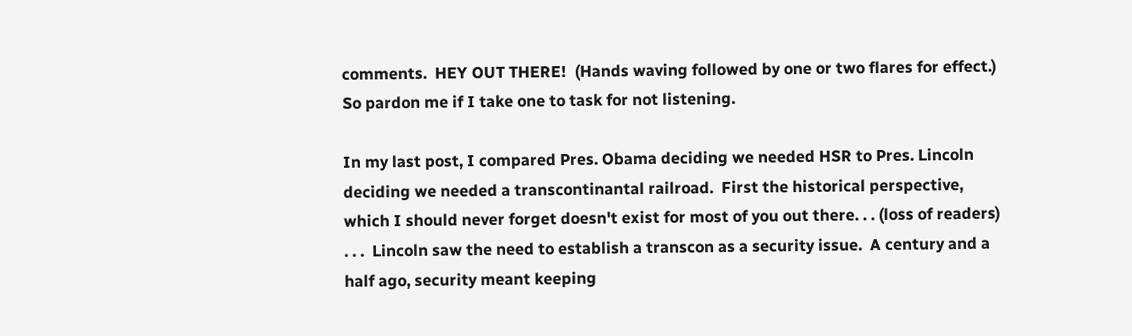comments.  HEY OUT THERE!  (Hands waving followed by one or two flares for effect.)  So pardon me if I take one to task for not listening.

In my last post, I compared Pres. Obama deciding we needed HSR to Pres. Lincoln deciding we needed a transcontinantal railroad.  First the historical perspective, which I should never forget doesn't exist for most of you out there. . . (loss of readers) . . .  Lincoln saw the need to establish a transcon as a security issue.  A century and a half ago, security meant keeping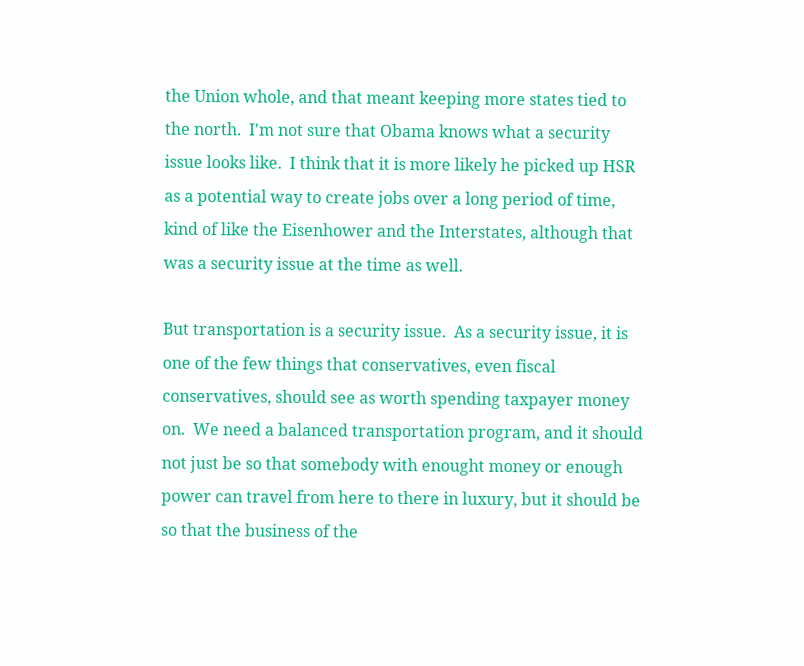the Union whole, and that meant keeping more states tied to the north.  I'm not sure that Obama knows what a security issue looks like.  I think that it is more likely he picked up HSR as a potential way to create jobs over a long period of time, kind of like the Eisenhower and the Interstates, although that was a security issue at the time as well.

But transportation is a security issue.  As a security issue, it is one of the few things that conservatives, even fiscal conservatives, should see as worth spending taxpayer money on.  We need a balanced transportation program, and it should not just be so that somebody with enought money or enough power can travel from here to there in luxury, but it should be so that the business of the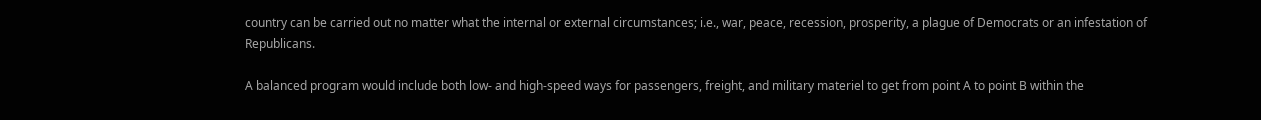country can be carried out no matter what the internal or external circumstances; i.e., war, peace, recession, prosperity, a plague of Democrats or an infestation of Republicans.

A balanced program would include both low- and high-speed ways for passengers, freight, and military materiel to get from point A to point B within the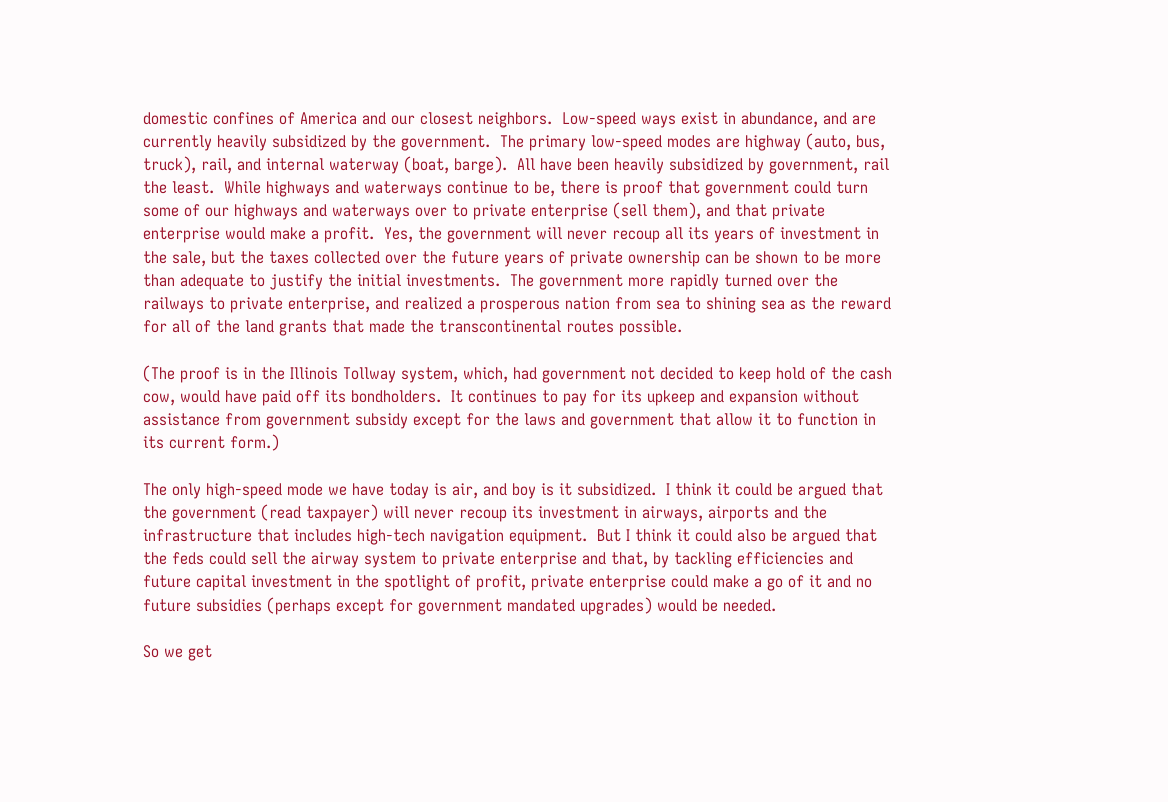domestic confines of America and our closest neighbors.  Low-speed ways exist in abundance, and are currently heavily subsidized by the government.  The primary low-speed modes are highway (auto, bus, truck), rail, and internal waterway (boat, barge).  All have been heavily subsidized by government, rail the least.  While highways and waterways continue to be, there is proof that government could turn some of our highways and waterways over to private enterprise (sell them), and that private enterprise would make a profit.  Yes, the government will never recoup all its years of investment in the sale, but the taxes collected over the future years of private ownership can be shown to be more than adequate to justify the initial investments.  The government more rapidly turned over the railways to private enterprise, and realized a prosperous nation from sea to shining sea as the reward for all of the land grants that made the transcontinental routes possible.

(The proof is in the Illinois Tollway system, which, had government not decided to keep hold of the cash cow, would have paid off its bondholders.  It continues to pay for its upkeep and expansion without assistance from government subsidy except for the laws and government that allow it to function in its current form.)

The only high-speed mode we have today is air, and boy is it subsidized.  I think it could be argued that the government (read taxpayer) will never recoup its investment in airways, airports and the infrastructure that includes high-tech navigation equipment.  But I think it could also be argued that the feds could sell the airway system to private enterprise and that, by tackling efficiencies and future capital investment in the spotlight of profit, private enterprise could make a go of it and no future subsidies (perhaps except for government mandated upgrades) would be needed.

So we get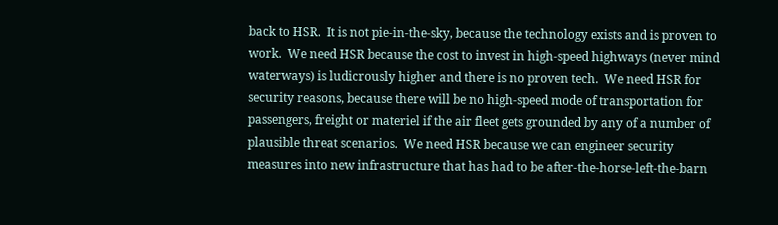back to HSR.  It is not pie-in-the-sky, because the technology exists and is proven to work.  We need HSR because the cost to invest in high-speed highways (never mind waterways) is ludicrously higher and there is no proven tech.  We need HSR for security reasons, because there will be no high-speed mode of transportation for passengers, freight or materiel if the air fleet gets grounded by any of a number of plausible threat scenarios.  We need HSR because we can engineer security measures into new infrastructure that has had to be after-the-horse-left-the-barn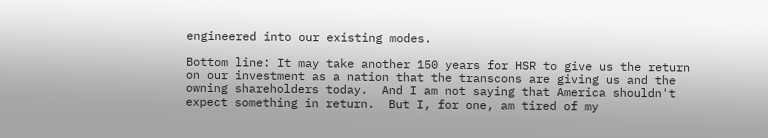engineered into our existing modes.

Bottom line: It may take another 150 years for HSR to give us the return on our investment as a nation that the transcons are giving us and the owning shareholders today.  And I am not saying that America shouldn't expect something in return.  But I, for one, am tired of my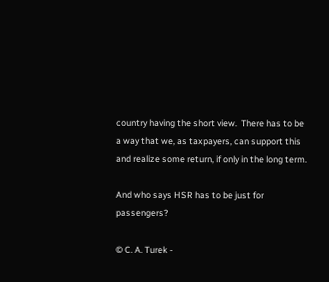country having the short view.  There has to be a way that we, as taxpayers, can support this and realize some return, if only in the long term.

And who says HSR has to be just for passengers?

© C. A. Turek -